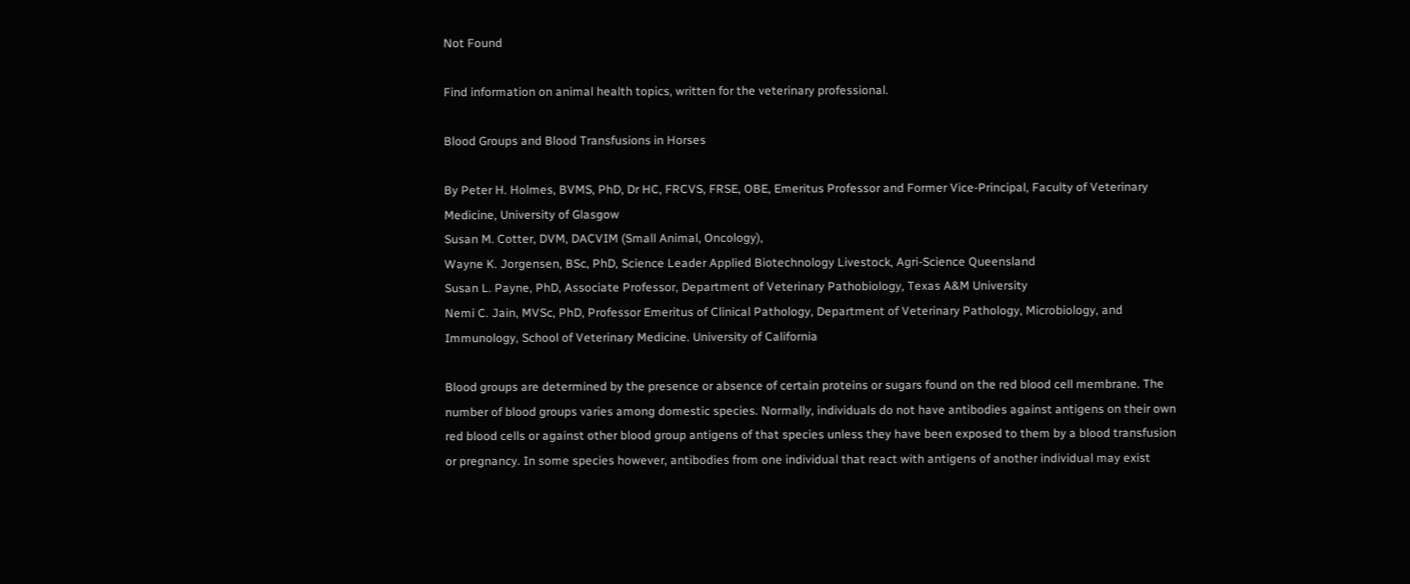Not Found

Find information on animal health topics, written for the veterinary professional.

Blood Groups and Blood Transfusions in Horses

By Peter H. Holmes, BVMS, PhD, Dr HC, FRCVS, FRSE, OBE, Emeritus Professor and Former Vice-Principal, Faculty of Veterinary Medicine, University of Glasgow
Susan M. Cotter, DVM, DACVIM (Small Animal, Oncology),
Wayne K. Jorgensen, BSc, PhD, Science Leader Applied Biotechnology Livestock, Agri-Science Queensland
Susan L. Payne, PhD, Associate Professor, Department of Veterinary Pathobiology, Texas A&M University
Nemi C. Jain, MVSc, PhD, Professor Emeritus of Clinical Pathology, Department of Veterinary Pathology, Microbiology, and Immunology, School of Veterinary Medicine. University of California

Blood groups are determined by the presence or absence of certain proteins or sugars found on the red blood cell membrane. The number of blood groups varies among domestic species. Normally, individuals do not have antibodies against antigens on their own red blood cells or against other blood group antigens of that species unless they have been exposed to them by a blood transfusion or pregnancy. In some species however, antibodies from one individual that react with antigens of another individual may exist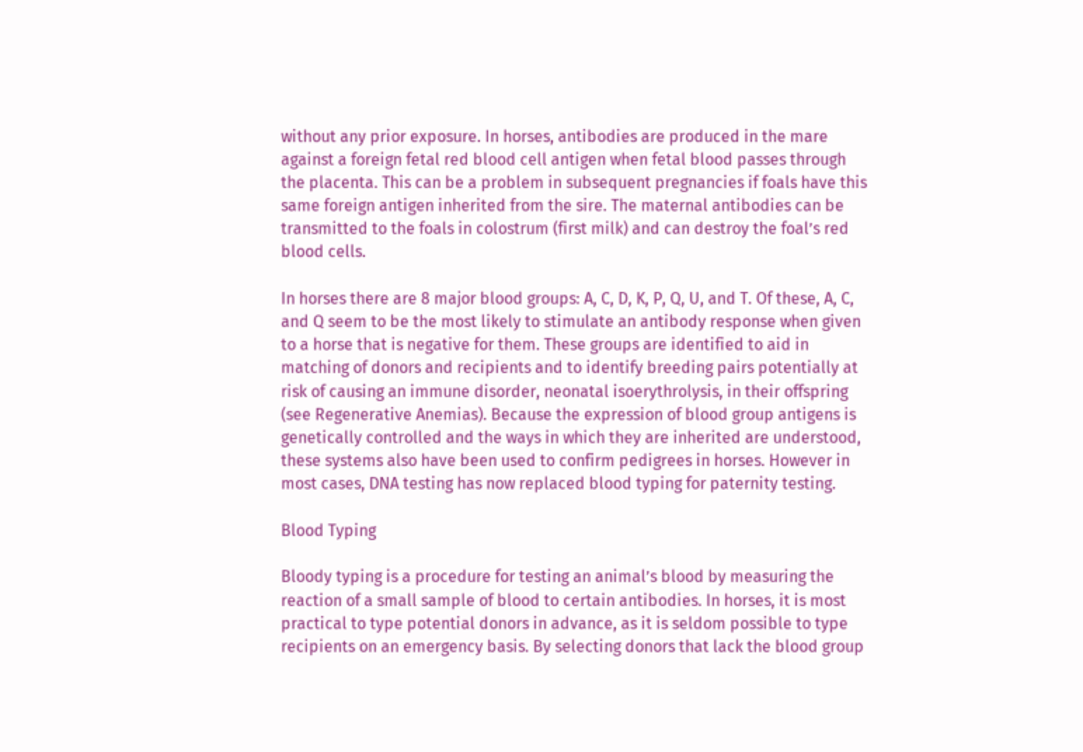without any prior exposure. In horses, antibodies are produced in the mare against a foreign fetal red blood cell antigen when fetal blood passes through the placenta. This can be a problem in subsequent pregnancies if foals have this same foreign antigen inherited from the sire. The maternal antibodies can be transmitted to the foals in colostrum (first milk) and can destroy the foal’s red blood cells.

In horses there are 8 major blood groups: A, C, D, K, P, Q, U, and T. Of these, A, C, and Q seem to be the most likely to stimulate an antibody response when given to a horse that is negative for them. These groups are identified to aid in matching of donors and recipients and to identify breeding pairs potentially at risk of causing an immune disorder, neonatal isoerythrolysis, in their offspring (see Regenerative Anemias). Because the expression of blood group antigens is genetically controlled and the ways in which they are inherited are understood, these systems also have been used to confirm pedigrees in horses. However in most cases, DNA testing has now replaced blood typing for paternity testing.

Blood Typing

Bloody typing is a procedure for testing an animal’s blood by measuring the reaction of a small sample of blood to certain antibodies. In horses, it is most practical to type potential donors in advance, as it is seldom possible to type recipients on an emergency basis. By selecting donors that lack the blood group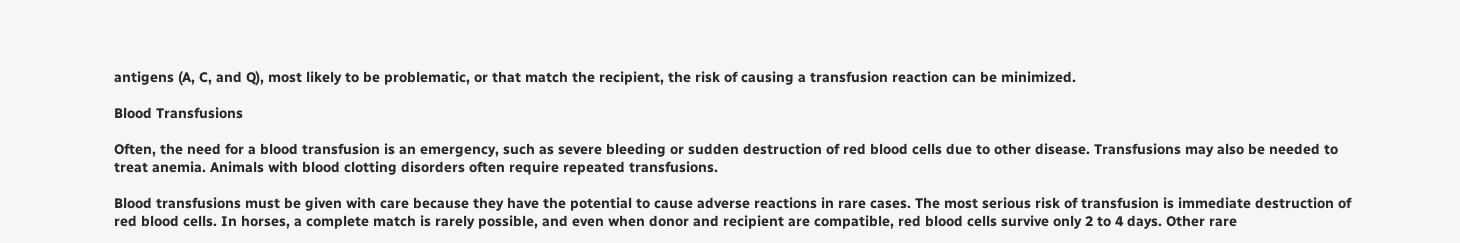antigens (A, C, and Q), most likely to be problematic, or that match the recipient, the risk of causing a transfusion reaction can be minimized.

Blood Transfusions

Often, the need for a blood transfusion is an emergency, such as severe bleeding or sudden destruction of red blood cells due to other disease. Transfusions may also be needed to treat anemia. Animals with blood clotting disorders often require repeated transfusions.

Blood transfusions must be given with care because they have the potential to cause adverse reactions in rare cases. The most serious risk of transfusion is immediate destruction of red blood cells. In horses, a complete match is rarely possible, and even when donor and recipient are compatible, red blood cells survive only 2 to 4 days. Other rare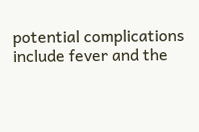potential complications include fever and the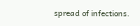spread of infections.